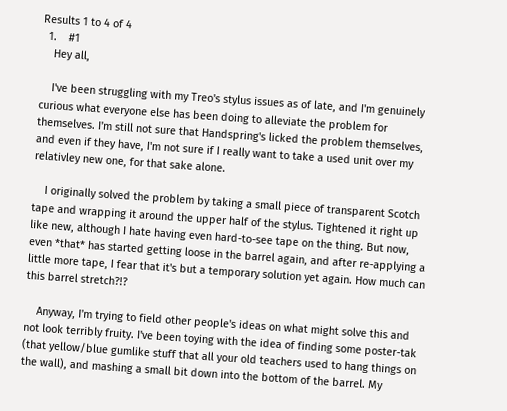Results 1 to 4 of 4
  1.    #1
    Hey all,

    I've been struggling with my Treo's stylus issues as of late, and I'm genuinely curious what everyone else has been doing to alleviate the problem for themselves. I'm still not sure that Handspring's licked the problem themselves, and even if they have, I'm not sure if I really want to take a used unit over my relativley new one, for that sake alone.

    I originally solved the problem by taking a small piece of transparent Scotch tape and wrapping it around the upper half of the stylus. Tightened it right up like new, although I hate having even hard-to-see tape on the thing. But now, even *that* has started getting loose in the barrel again, and after re-applying a little more tape, I fear that it's but a temporary solution yet again. How much can this barrel stretch?!?

    Anyway, I'm trying to field other people's ideas on what might solve this and not look terribly fruity. I've been toying with the idea of finding some poster-tak (that yellow/blue gumlike stuff that all your old teachers used to hang things on the wall), and mashing a small bit down into the bottom of the barrel. My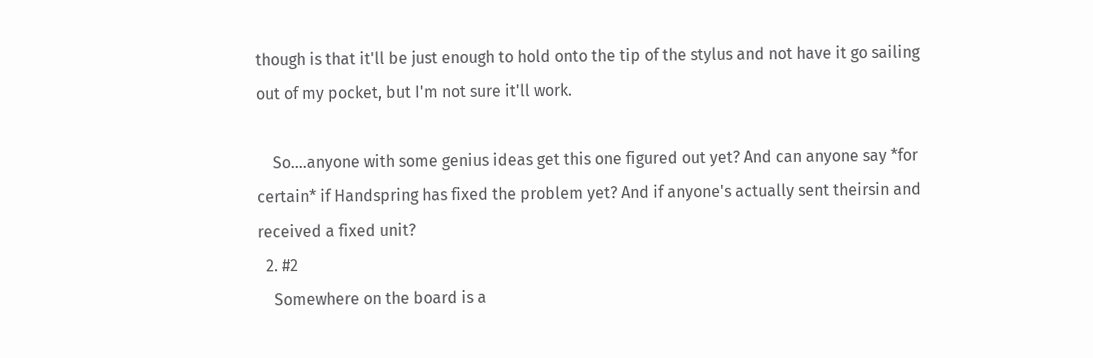though is that it'll be just enough to hold onto the tip of the stylus and not have it go sailing out of my pocket, but I'm not sure it'll work.

    So....anyone with some genius ideas get this one figured out yet? And can anyone say *for certain* if Handspring has fixed the problem yet? And if anyone's actually sent theirsin and received a fixed unit?
  2. #2
    Somewhere on the board is a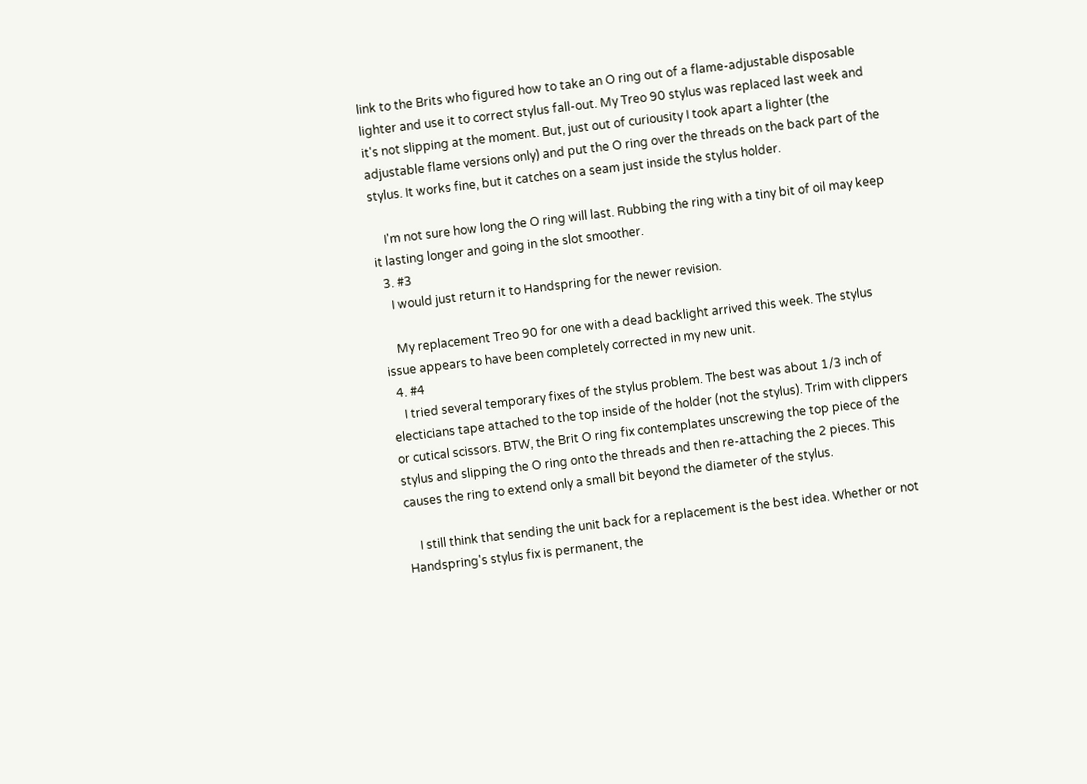link to the Brits who figured how to take an O ring out of a flame-adjustable disposable lighter and use it to correct stylus fall-out. My Treo 90 stylus was replaced last week and it's not slipping at the moment. But, just out of curiousity I took apart a lighter (the adjustable flame versions only) and put the O ring over the threads on the back part of the stylus. It works fine, but it catches on a seam just inside the stylus holder.

    I'm not sure how long the O ring will last. Rubbing the ring with a tiny bit of oil may keep it lasting longer and going in the slot smoother.
  3. #3
    I would just return it to Handspring for the newer revision.

    My replacement Treo 90 for one with a dead backlight arrived this week. The stylus issue appears to have been completely corrected in my new unit.
  4. #4
    I tried several temporary fixes of the stylus problem. The best was about 1/3 inch of electicians tape attached to the top inside of the holder (not the stylus). Trim with clippers or cutical scissors. BTW, the Brit O ring fix contemplates unscrewing the top piece of the stylus and slipping the O ring onto the threads and then re-attaching the 2 pieces. This causes the ring to extend only a small bit beyond the diameter of the stylus.

    I still think that sending the unit back for a replacement is the best idea. Whether or not Handspring's stylus fix is permanent, the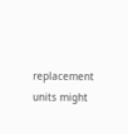replacement units might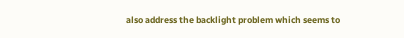also address the backlight problem which seems to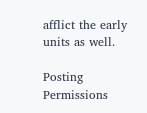afflict the early units as well.

Posting Permissions